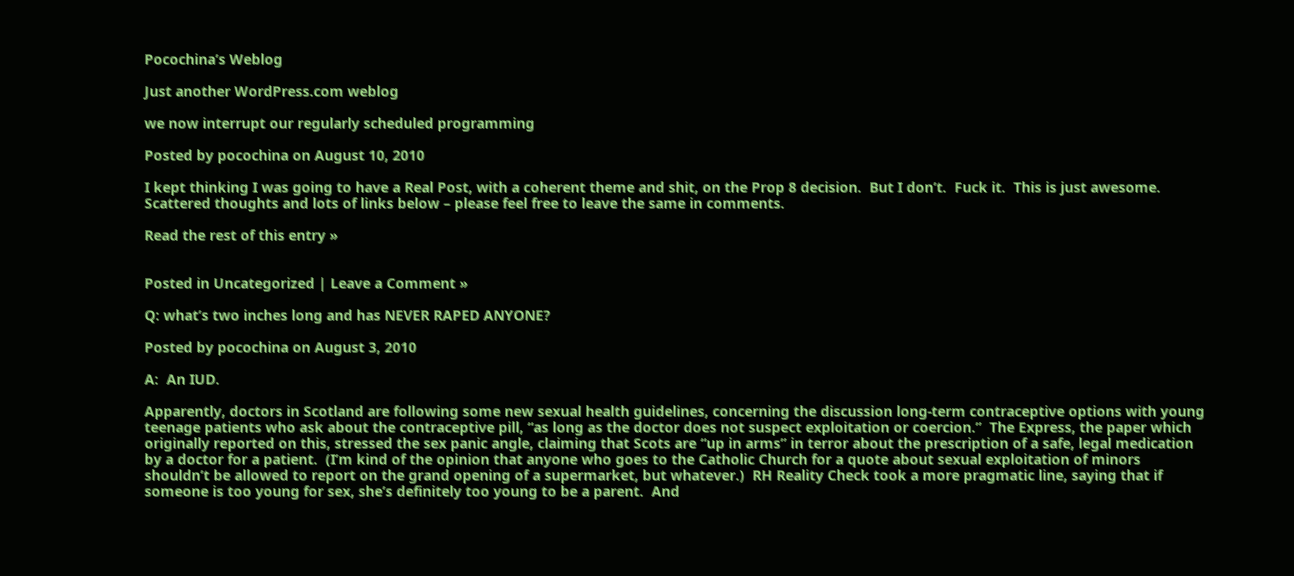Pocochina’s Weblog

Just another WordPress.com weblog

we now interrupt our regularly scheduled programming

Posted by pocochina on August 10, 2010

I kept thinking I was going to have a Real Post, with a coherent theme and shit, on the Prop 8 decision.  But I don’t.  Fuck it.  This is just awesome.  Scattered thoughts and lots of links below – please feel free to leave the same in comments.

Read the rest of this entry »


Posted in Uncategorized | Leave a Comment »

Q: what’s two inches long and has NEVER RAPED ANYONE?

Posted by pocochina on August 3, 2010

A:  An IUD.

Apparently, doctors in Scotland are following some new sexual health guidelines, concerning the discussion long-term contraceptive options with young teenage patients who ask about the contraceptive pill, “as long as the doctor does not suspect exploitation or coercion.”  The Express, the paper which originally reported on this, stressed the sex panic angle, claiming that Scots are “up in arms” in terror about the prescription of a safe, legal medication by a doctor for a patient.  (I’m kind of the opinion that anyone who goes to the Catholic Church for a quote about sexual exploitation of minors shouldn’t be allowed to report on the grand opening of a supermarket, but whatever.)  RH Reality Check took a more pragmatic line, saying that if someone is too young for sex, she’s definitely too young to be a parent.  And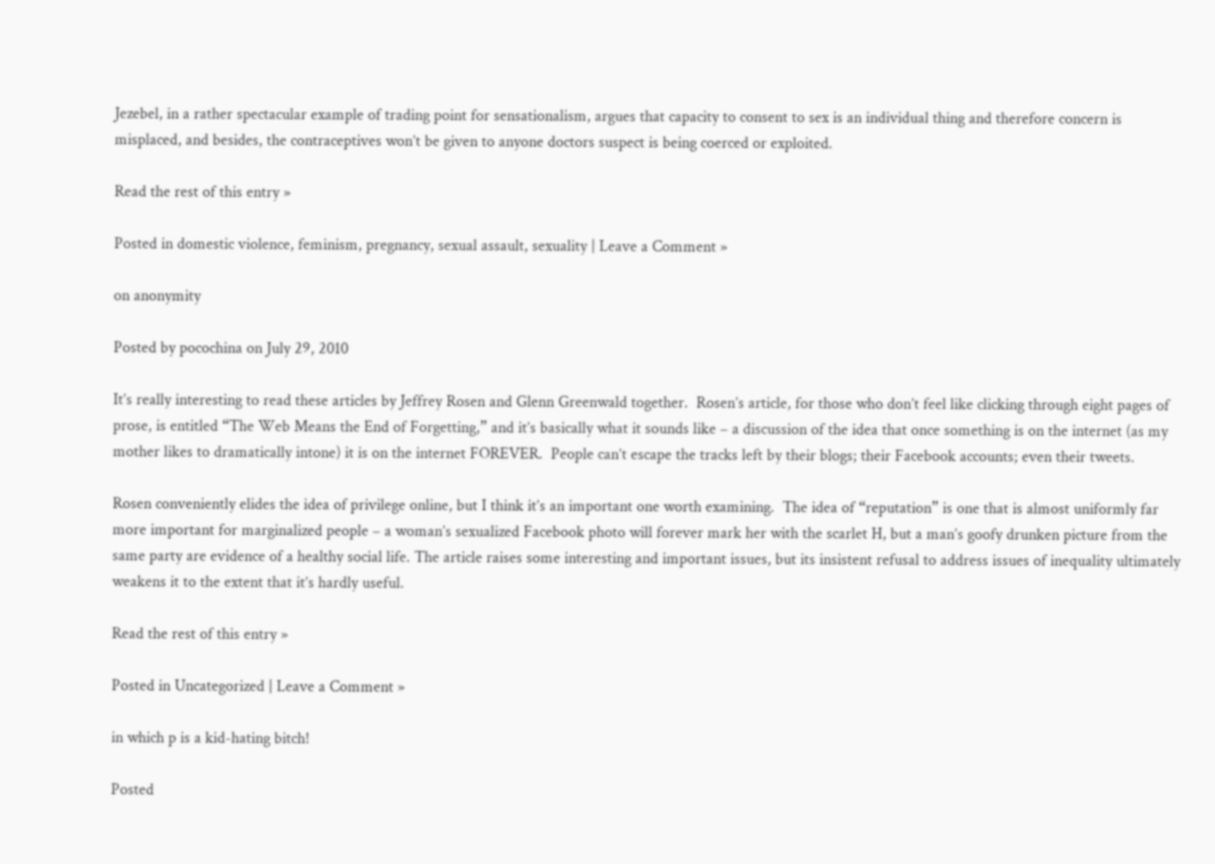Jezebel, in a rather spectacular example of trading point for sensationalism, argues that capacity to consent to sex is an individual thing and therefore concern is misplaced, and besides, the contraceptives won’t be given to anyone doctors suspect is being coerced or exploited.

Read the rest of this entry »

Posted in domestic violence, feminism, pregnancy, sexual assault, sexuality | Leave a Comment »

on anonymity

Posted by pocochina on July 29, 2010

It’s really interesting to read these articles by Jeffrey Rosen and Glenn Greenwald together.  Rosen’s article, for those who don’t feel like clicking through eight pages of prose, is entitled “The Web Means the End of Forgetting,” and it’s basically what it sounds like – a discussion of the idea that once something is on the internet (as my mother likes to dramatically intone) it is on the internet FOREVER.  People can’t escape the tracks left by their blogs; their Facebook accounts; even their tweets.

Rosen conveniently elides the idea of privilege online, but I think it’s an important one worth examining.  The idea of “reputation” is one that is almost uniformly far more important for marginalized people – a woman’s sexualized Facebook photo will forever mark her with the scarlet H, but a man’s goofy drunken picture from the same party are evidence of a healthy social life. The article raises some interesting and important issues, but its insistent refusal to address issues of inequality ultimately weakens it to the extent that it’s hardly useful.

Read the rest of this entry »

Posted in Uncategorized | Leave a Comment »

in which p is a kid-hating bitch!

Posted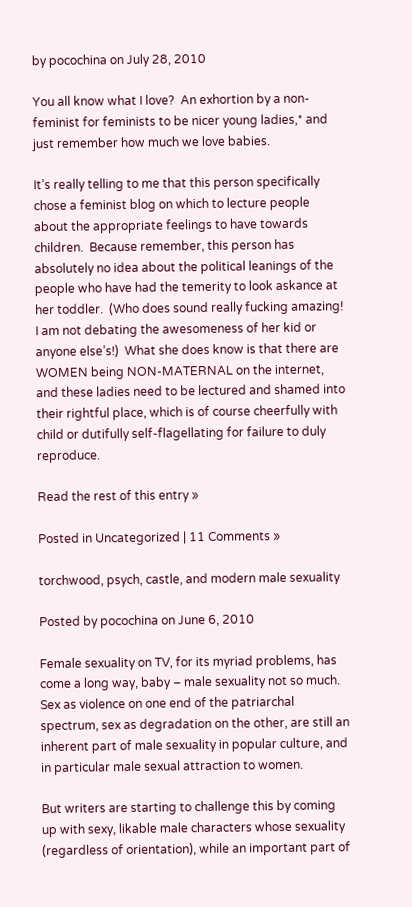by pocochina on July 28, 2010

You all know what I love?  An exhortion by a non-feminist for feminists to be nicer young ladies,* and just remember how much we love babies.

It’s really telling to me that this person specifically chose a feminist blog on which to lecture people about the appropriate feelings to have towards children.  Because remember, this person has absolutely no idea about the political leanings of the people who have had the temerity to look askance at her toddler.  (Who does sound really fucking amazing!  I am not debating the awesomeness of her kid or anyone else’s!)  What she does know is that there are WOMEN being NON-MATERNAL on the internet, and these ladies need to be lectured and shamed into their rightful place, which is of course cheerfully with child or dutifully self-flagellating for failure to duly reproduce.

Read the rest of this entry »

Posted in Uncategorized | 11 Comments »

torchwood, psych, castle, and modern male sexuality

Posted by pocochina on June 6, 2010

Female sexuality on TV, for its myriad problems, has come a long way, baby – male sexuality not so much.  Sex as violence on one end of the patriarchal spectrum, sex as degradation on the other, are still an inherent part of male sexuality in popular culture, and in particular male sexual attraction to women.

But writers are starting to challenge this by coming up with sexy, likable male characters whose sexuality (regardless of orientation), while an important part of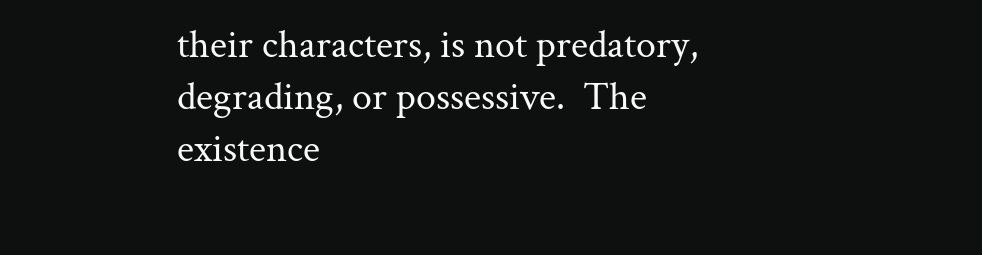their characters, is not predatory, degrading, or possessive.  The existence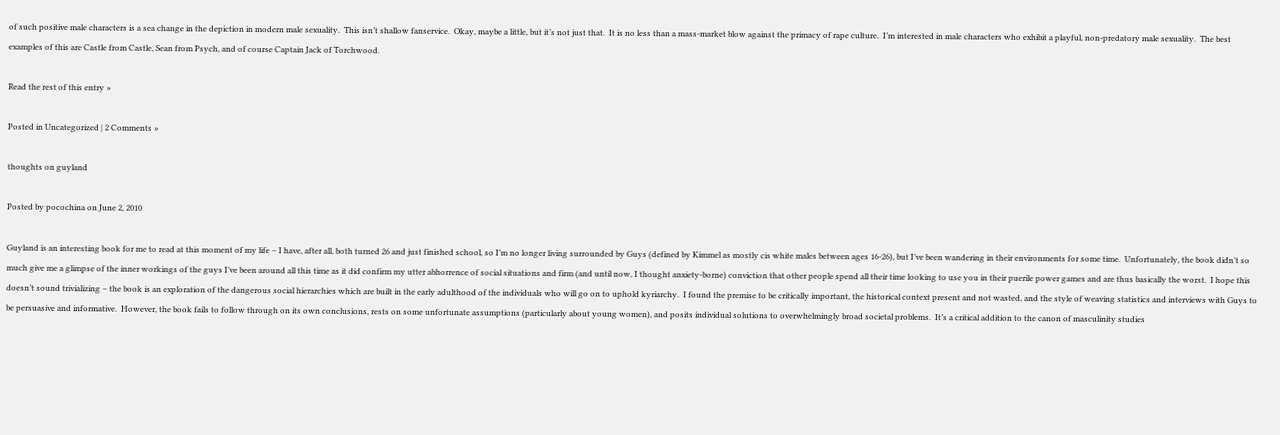of such positive male characters is a sea change in the depiction in modern male sexuality.  This isn’t shallow fanservice.  Okay, maybe a little, but it’s not just that.  It is no less than a mass-market blow against the primacy of rape culture.  I’m interested in male characters who exhibit a playful, non-predatory male sexuality.  The best examples of this are Castle from Castle, Sean from Psych, and of course Captain Jack of Torchwood.

Read the rest of this entry »

Posted in Uncategorized | 2 Comments »

thoughts on guyland

Posted by pocochina on June 2, 2010

Guyland is an interesting book for me to read at this moment of my life – I have, after all, both turned 26 and just finished school, so I’m no longer living surrounded by Guys (defined by Kimmel as mostly cis white males between ages 16-26), but I’ve been wandering in their environments for some time.  Unfortunately, the book didn’t so much give me a glimpse of the inner workings of the guys I’ve been around all this time as it did confirm my utter abhorrence of social situations and firm (and until now, I thought anxiety-borne) conviction that other people spend all their time looking to use you in their puerile power games and are thus basically the worst.  I hope this doesn’t sound trivializing – the book is an exploration of the dangerous social hierarchies which are built in the early adulthood of the individuals who will go on to uphold kyriarchy.  I found the premise to be critically important, the historical context present and not wasted, and the style of weaving statistics and interviews with Guys to be persuasive and informative.  However, the book fails to follow through on its own conclusions, rests on some unfortunate assumptions (particularly about young women), and posits individual solutions to overwhelmingly broad societal problems.  It’s a critical addition to the canon of masculinity studies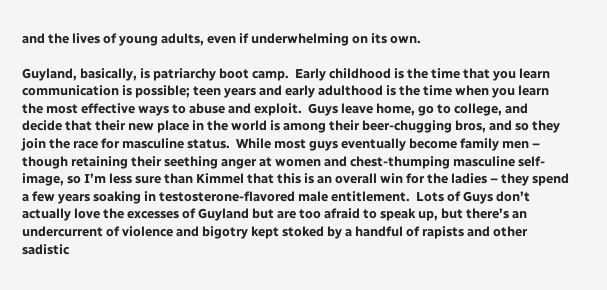and the lives of young adults, even if underwhelming on its own.

Guyland, basically, is patriarchy boot camp.  Early childhood is the time that you learn communication is possible; teen years and early adulthood is the time when you learn the most effective ways to abuse and exploit.  Guys leave home, go to college, and decide that their new place in the world is among their beer-chugging bros, and so they join the race for masculine status.  While most guys eventually become family men – though retaining their seething anger at women and chest-thumping masculine self-image, so I’m less sure than Kimmel that this is an overall win for the ladies – they spend a few years soaking in testosterone-flavored male entitlement.  Lots of Guys don’t actually love the excesses of Guyland but are too afraid to speak up, but there’s an undercurrent of violence and bigotry kept stoked by a handful of rapists and other sadistic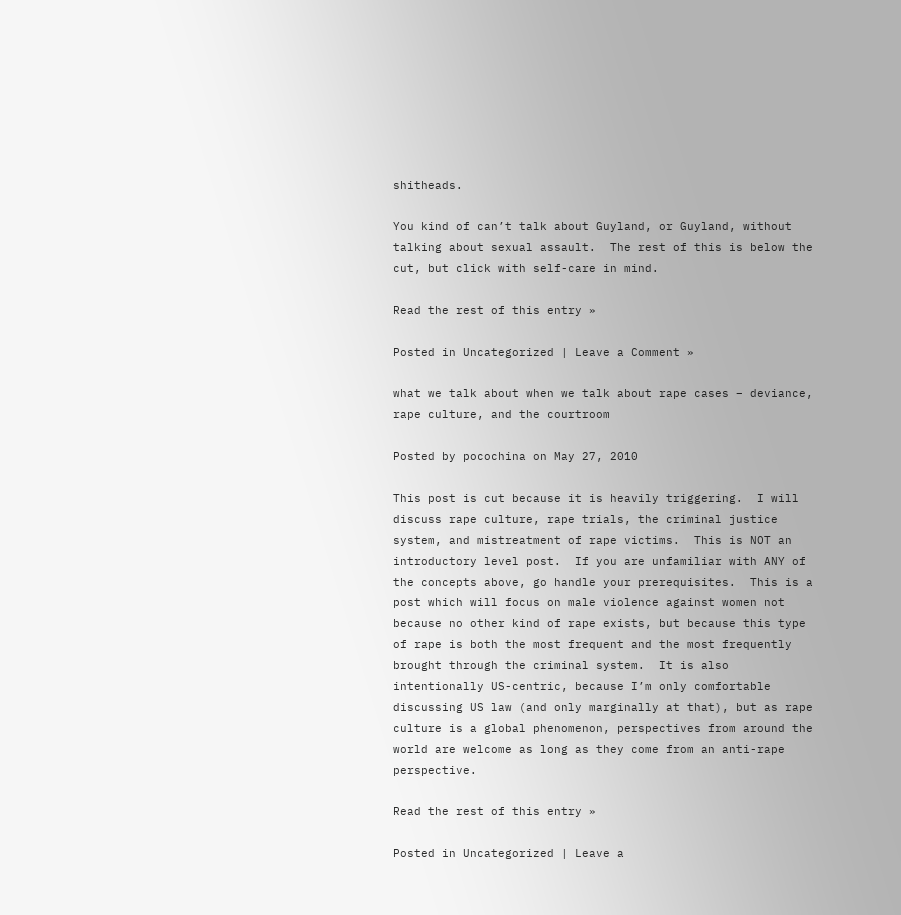shitheads.

You kind of can’t talk about Guyland, or Guyland, without talking about sexual assault.  The rest of this is below the cut, but click with self-care in mind.

Read the rest of this entry »

Posted in Uncategorized | Leave a Comment »

what we talk about when we talk about rape cases – deviance, rape culture, and the courtroom

Posted by pocochina on May 27, 2010

This post is cut because it is heavily triggering.  I will discuss rape culture, rape trials, the criminal justice system, and mistreatment of rape victims.  This is NOT an introductory level post.  If you are unfamiliar with ANY of the concepts above, go handle your prerequisites.  This is a post which will focus on male violence against women not because no other kind of rape exists, but because this type of rape is both the most frequent and the most frequently brought through the criminal system.  It is also intentionally US-centric, because I’m only comfortable discussing US law (and only marginally at that), but as rape culture is a global phenomenon, perspectives from around the world are welcome as long as they come from an anti-rape perspective.

Read the rest of this entry »

Posted in Uncategorized | Leave a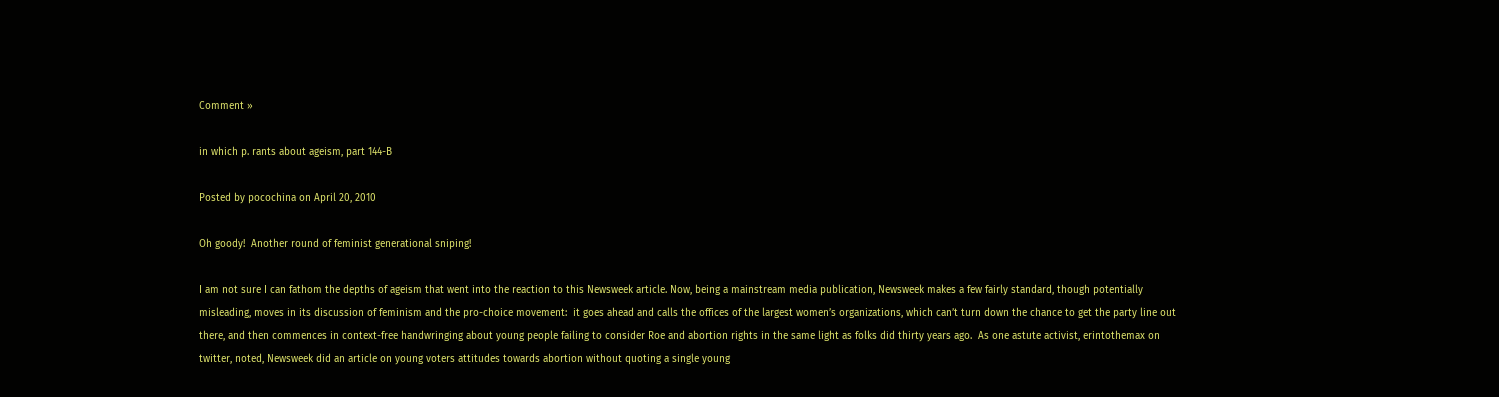Comment »

in which p. rants about ageism, part 144-B

Posted by pocochina on April 20, 2010

Oh goody!  Another round of feminist generational sniping!

I am not sure I can fathom the depths of ageism that went into the reaction to this Newsweek article. Now, being a mainstream media publication, Newsweek makes a few fairly standard, though potentially misleading, moves in its discussion of feminism and the pro-choice movement:  it goes ahead and calls the offices of the largest women’s organizations, which can’t turn down the chance to get the party line out there, and then commences in context-free handwringing about young people failing to consider Roe and abortion rights in the same light as folks did thirty years ago.  As one astute activist, erintothemax on twitter, noted, Newsweek did an article on young voters attitudes towards abortion without quoting a single young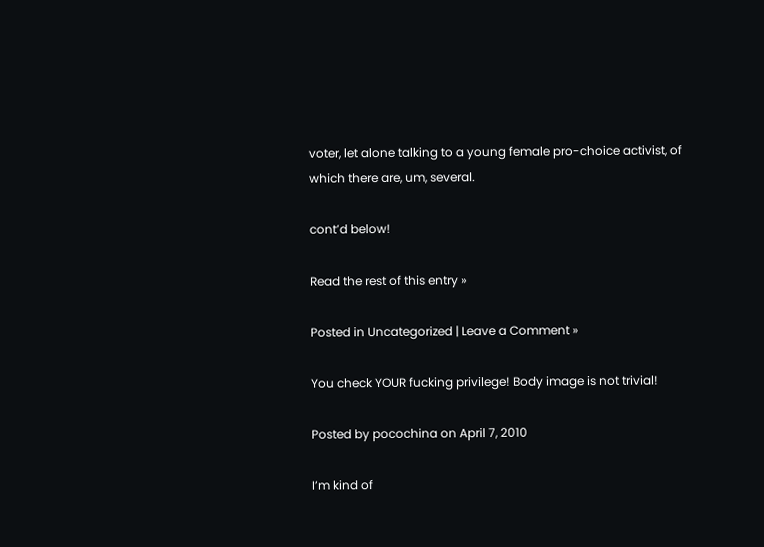voter, let alone talking to a young female pro-choice activist, of which there are, um, several.

cont’d below!

Read the rest of this entry »

Posted in Uncategorized | Leave a Comment »

You check YOUR fucking privilege! Body image is not trivial!

Posted by pocochina on April 7, 2010

I’m kind of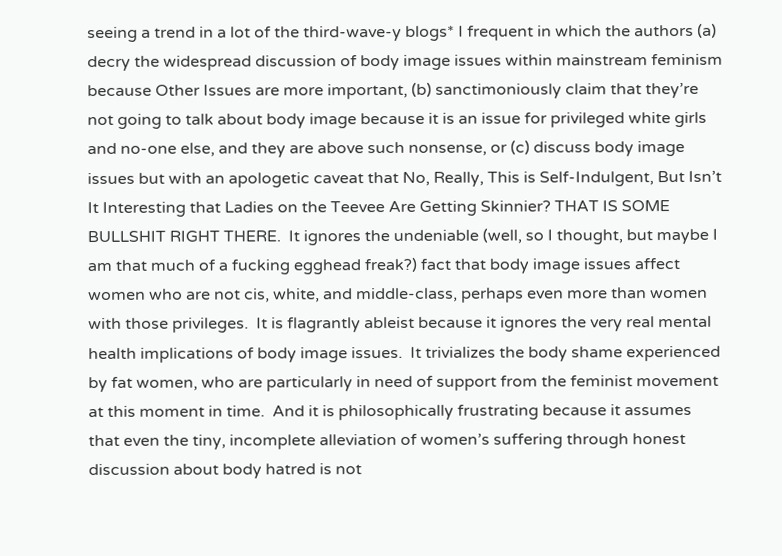seeing a trend in a lot of the third-wave-y blogs* I frequent in which the authors (a) decry the widespread discussion of body image issues within mainstream feminism because Other Issues are more important, (b) sanctimoniously claim that they’re not going to talk about body image because it is an issue for privileged white girls and no-one else, and they are above such nonsense, or (c) discuss body image issues but with an apologetic caveat that No, Really, This is Self-Indulgent, But Isn’t It Interesting that Ladies on the Teevee Are Getting Skinnier? THAT IS SOME BULLSHIT RIGHT THERE.  It ignores the undeniable (well, so I thought, but maybe I am that much of a fucking egghead freak?) fact that body image issues affect women who are not cis, white, and middle-class, perhaps even more than women with those privileges.  It is flagrantly ableist because it ignores the very real mental health implications of body image issues.  It trivializes the body shame experienced by fat women, who are particularly in need of support from the feminist movement at this moment in time.  And it is philosophically frustrating because it assumes that even the tiny, incomplete alleviation of women’s suffering through honest discussion about body hatred is not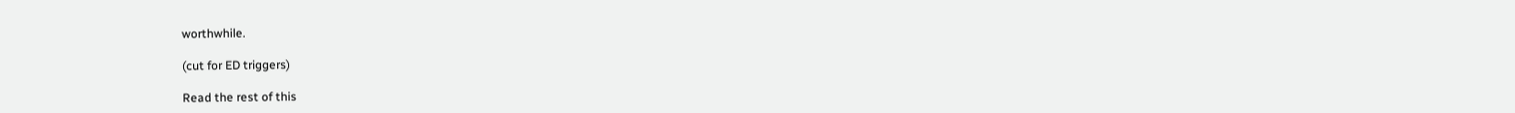worthwhile.

(cut for ED triggers)

Read the rest of this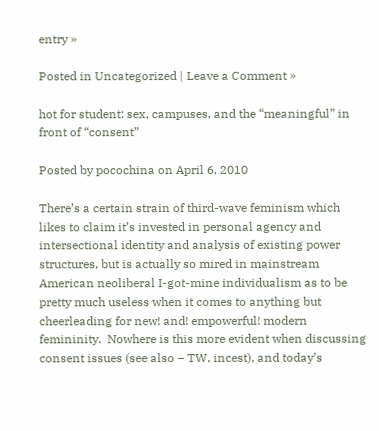entry »

Posted in Uncategorized | Leave a Comment »

hot for student: sex, campuses, and the “meaningful” in front of “consent”

Posted by pocochina on April 6, 2010

There’s a certain strain of third-wave feminism which likes to claim it’s invested in personal agency and intersectional identity and analysis of existing power structures, but is actually so mired in mainstream American neoliberal I-got-mine individualism as to be pretty much useless when it comes to anything but cheerleading for new! and! empowerful! modern femininity.  Nowhere is this more evident when discussing consent issues (see also – TW, incest), and today’s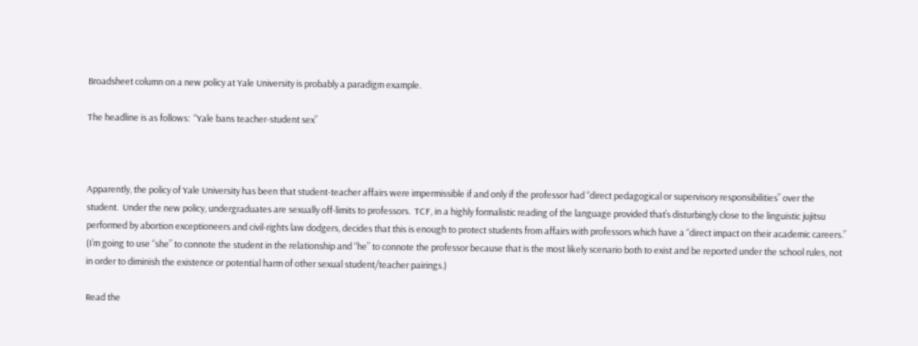Broadsheet column on a new policy at Yale University is probably a paradigm example.

The headline is as follows:  “Yale bans teacher-student sex”



Apparently, the policy of Yale University has been that student-teacher affairs were impermissible if and only if the professor had “direct pedagogical or supervisory responsibilities” over the student.  Under the new policy, undergraduates are sexually off-limits to professors.  TCF, in a highly formalistic reading of the language provided that’s disturbingly close to the linguistic jujitsu performed by abortion exceptioneers and civil-rights law dodgers, decides that this is enough to protect students from affairs with professors which have a “direct impact on their academic careers.”  (I’m going to use “she” to connote the student in the relationship and “he” to connote the professor because that is the most likely scenario both to exist and be reported under the school rules, not in order to diminish the existence or potential harm of other sexual student/teacher pairings.)

Read the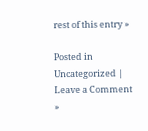rest of this entry »

Posted in Uncategorized | Leave a Comment »